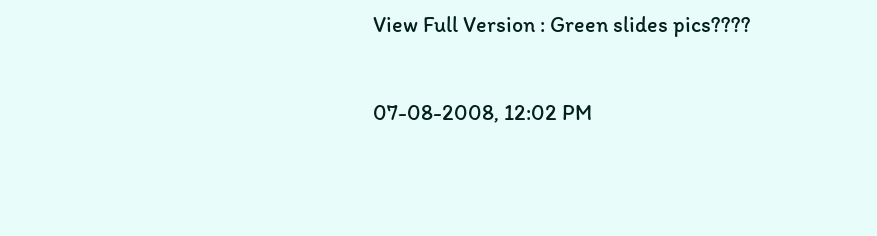View Full Version : Green slides pics????

07-08-2008, 12:02 PM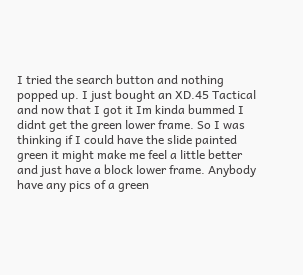I tried the search button and nothing popped up. I just bought an XD.45 Tactical and now that I got it Im kinda bummed I didnt get the green lower frame. So I was thinking if I could have the slide painted green it might make me feel a little better and just have a block lower frame. Anybody have any pics of a green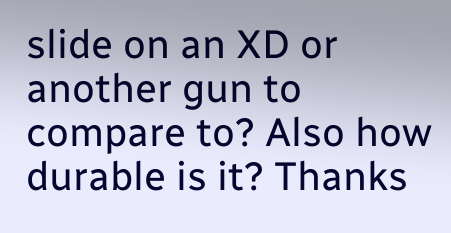slide on an XD or another gun to compare to? Also how durable is it? Thanks